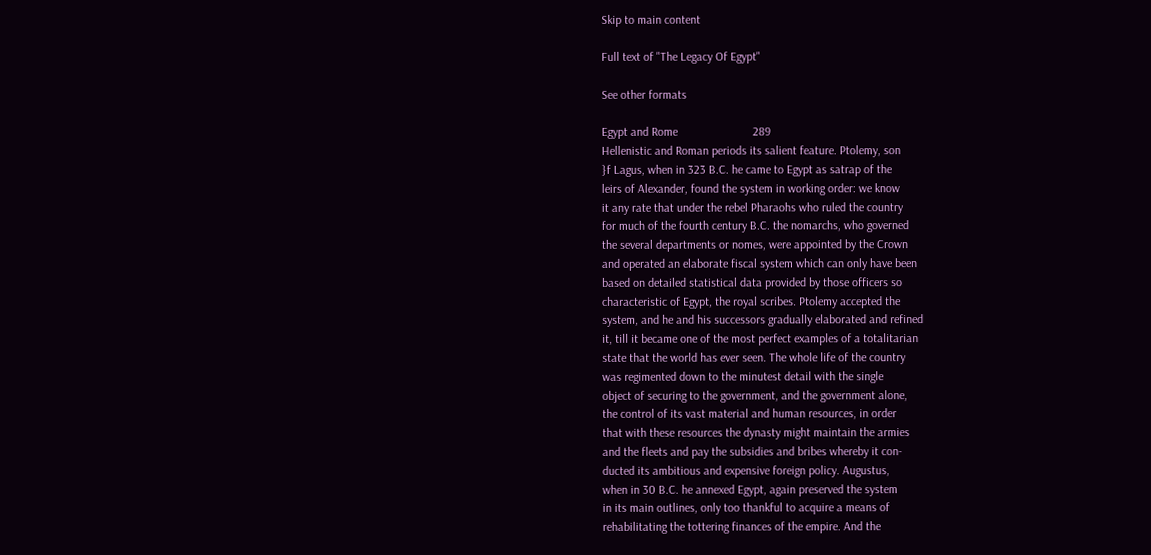Skip to main content

Full text of "The Legacy Of Egypt"

See other formats

Egypt and Rome                         289
Hellenistic and Roman periods its salient feature. Ptolemy, son
}f Lagus, when in 323 B.C. he came to Egypt as satrap of the
leirs of Alexander, found the system in working order: we know
it any rate that under the rebel Pharaohs who ruled the country
for much of the fourth century B.C. the nomarchs, who governed
the several departments or nomes, were appointed by the Crown
and operated an elaborate fiscal system which can only have been
based on detailed statistical data provided by those officers so
characteristic of Egypt, the royal scribes. Ptolemy accepted the
system, and he and his successors gradually elaborated and refined
it, till it became one of the most perfect examples of a totalitarian
state that the world has ever seen. The whole life of the country
was regimented down to the minutest detail with the single
object of securing to the government, and the government alone,
the control of its vast material and human resources, in order
that with these resources the dynasty might maintain the armies
and the fleets and pay the subsidies and bribes whereby it con-
ducted its ambitious and expensive foreign policy. Augustus,
when in 30 B.C. he annexed Egypt, again preserved the system
in its main outlines, only too thankful to acquire a means of
rehabilitating the tottering finances of the empire. And the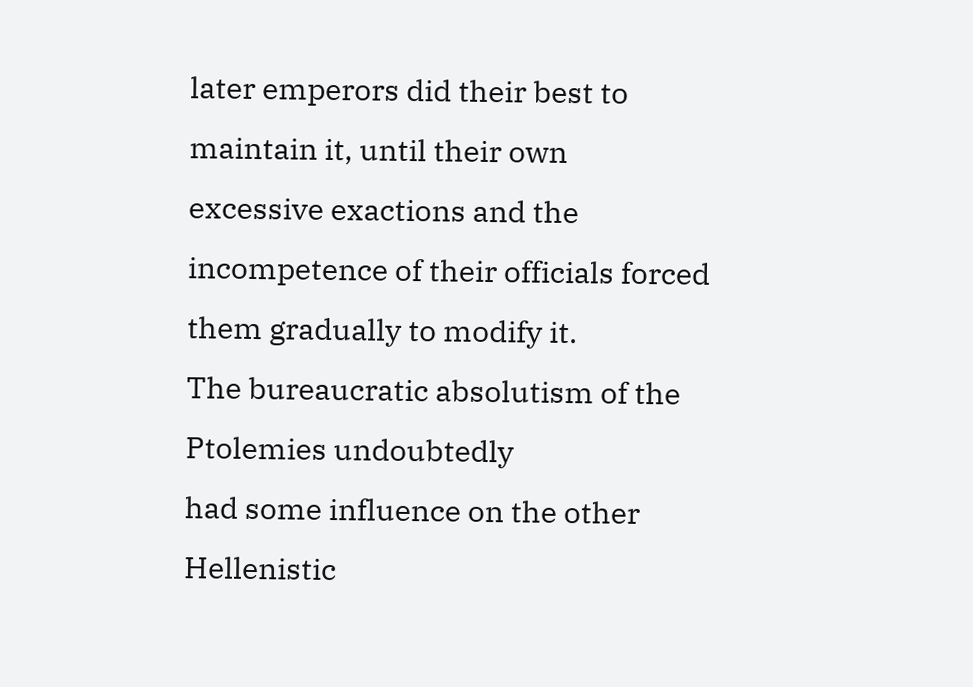later emperors did their best to maintain it, until their own
excessive exactions and the incompetence of their officials forced
them gradually to modify it.
The bureaucratic absolutism of the Ptolemies undoubtedly
had some influence on the other Hellenistic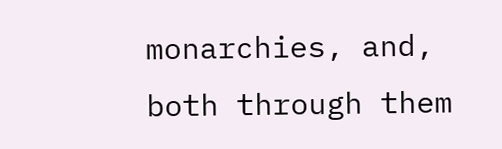monarchies, and,
both through them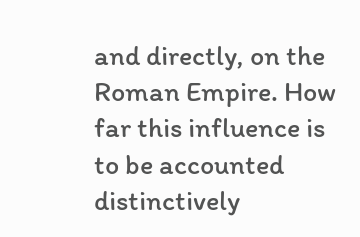and directly, on the Roman Empire. How
far this influence is to be accounted distinctively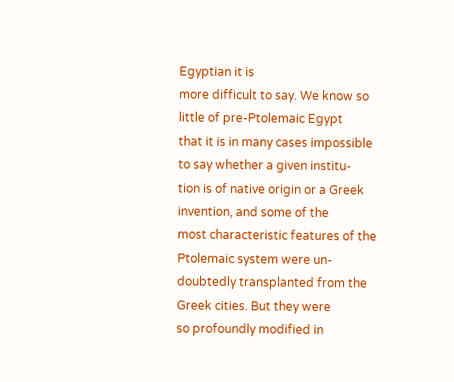Egyptian it is
more difficult to say. We know so little of pre-Ptolemaic Egypt
that it is in many cases impossible to say whether a given institu-
tion is of native origin or a Greek invention, and some of the
most characteristic features of the Ptolemaic system were un-
doubtedly transplanted from the Greek cities. But they were
so profoundly modified in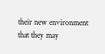their new environment that they may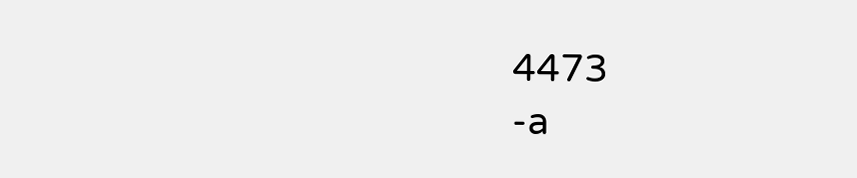4473                                                                -a